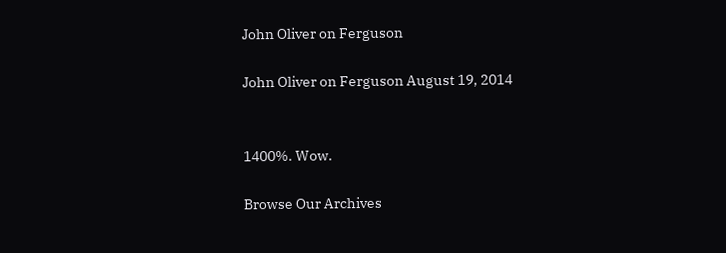John Oliver on Ferguson

John Oliver on Ferguson August 19, 2014


1400%. Wow.

Browse Our Archives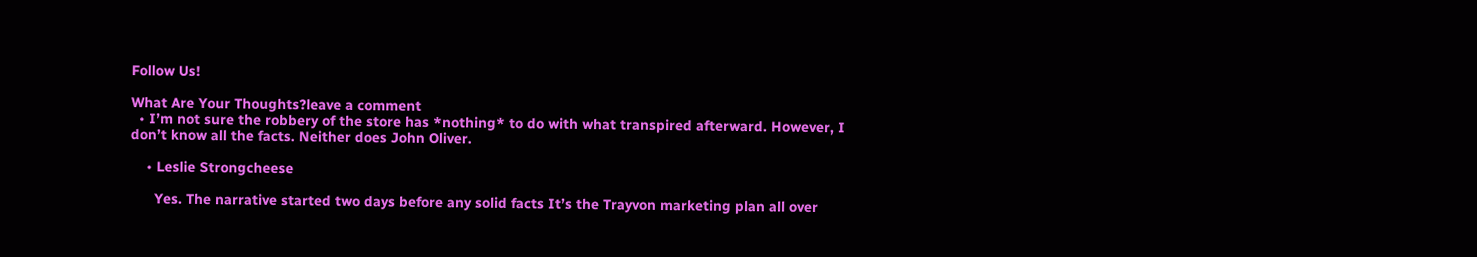Follow Us!

What Are Your Thoughts?leave a comment
  • I’m not sure the robbery of the store has *nothing* to do with what transpired afterward. However, I don’t know all the facts. Neither does John Oliver.

    • Leslie Strongcheese

      Yes. The narrative started two days before any solid facts It’s the Trayvon marketing plan all over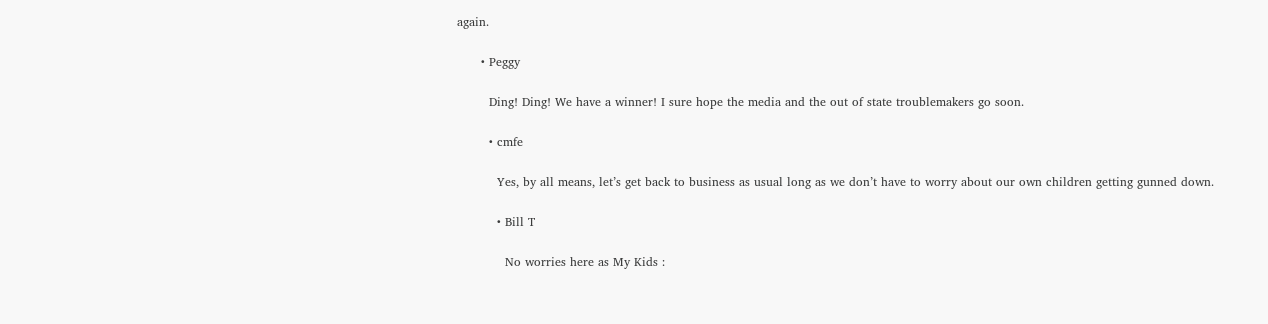again.

      • Peggy

        Ding! Ding! We have a winner! I sure hope the media and the out of state troublemakers go soon.

        • cmfe

          Yes, by all means, let’s get back to business as usual long as we don’t have to worry about our own children getting gunned down.

          • Bill T

            No worries here as My Kids :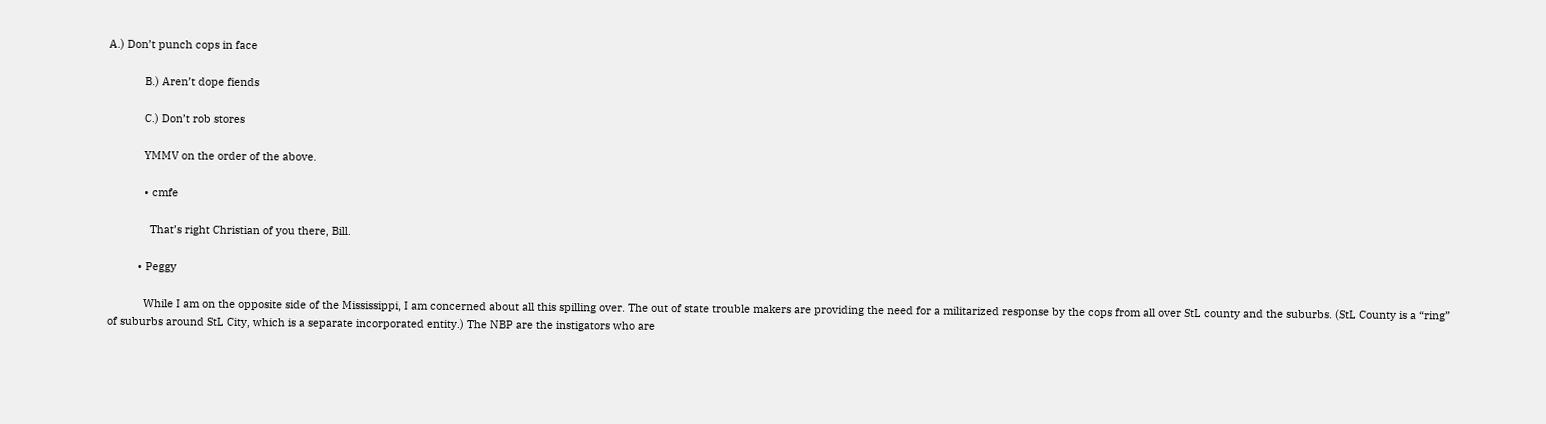A.) Don’t punch cops in face

            B.) Aren’t dope fiends

            C.) Don’t rob stores

            YMMV on the order of the above.

            • cmfe

              That’s right Christian of you there, Bill.

          • Peggy

            While I am on the opposite side of the Mississippi, I am concerned about all this spilling over. The out of state trouble makers are providing the need for a militarized response by the cops from all over StL county and the suburbs. (StL County is a “ring” of suburbs around StL City, which is a separate incorporated entity.) The NBP are the instigators who are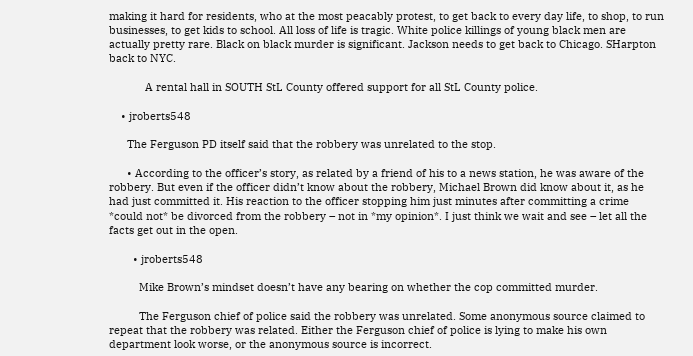making it hard for residents, who at the most peacably protest, to get back to every day life, to shop, to run businesses, to get kids to school. All loss of life is tragic. White police killings of young black men are actually pretty rare. Black on black murder is significant. Jackson needs to get back to Chicago. SHarpton back to NYC.

            A rental hall in SOUTH StL County offered support for all StL County police.

    • jroberts548

      The Ferguson PD itself said that the robbery was unrelated to the stop.

      • According to the officer’s story, as related by a friend of his to a news station, he was aware of the robbery. But even if the officer didn’t know about the robbery, Michael Brown did know about it, as he had just committed it. His reaction to the officer stopping him just minutes after committing a crime *could not* be divorced from the robbery – not in *my opinion*. I just think we wait and see – let all the facts get out in the open.

        • jroberts548

          Mike Brown’s mindset doesn’t have any bearing on whether the cop committed murder.

          The Ferguson chief of police said the robbery was unrelated. Some anonymous source claimed to repeat that the robbery was related. Either the Ferguson chief of police is lying to make his own department look worse, or the anonymous source is incorrect.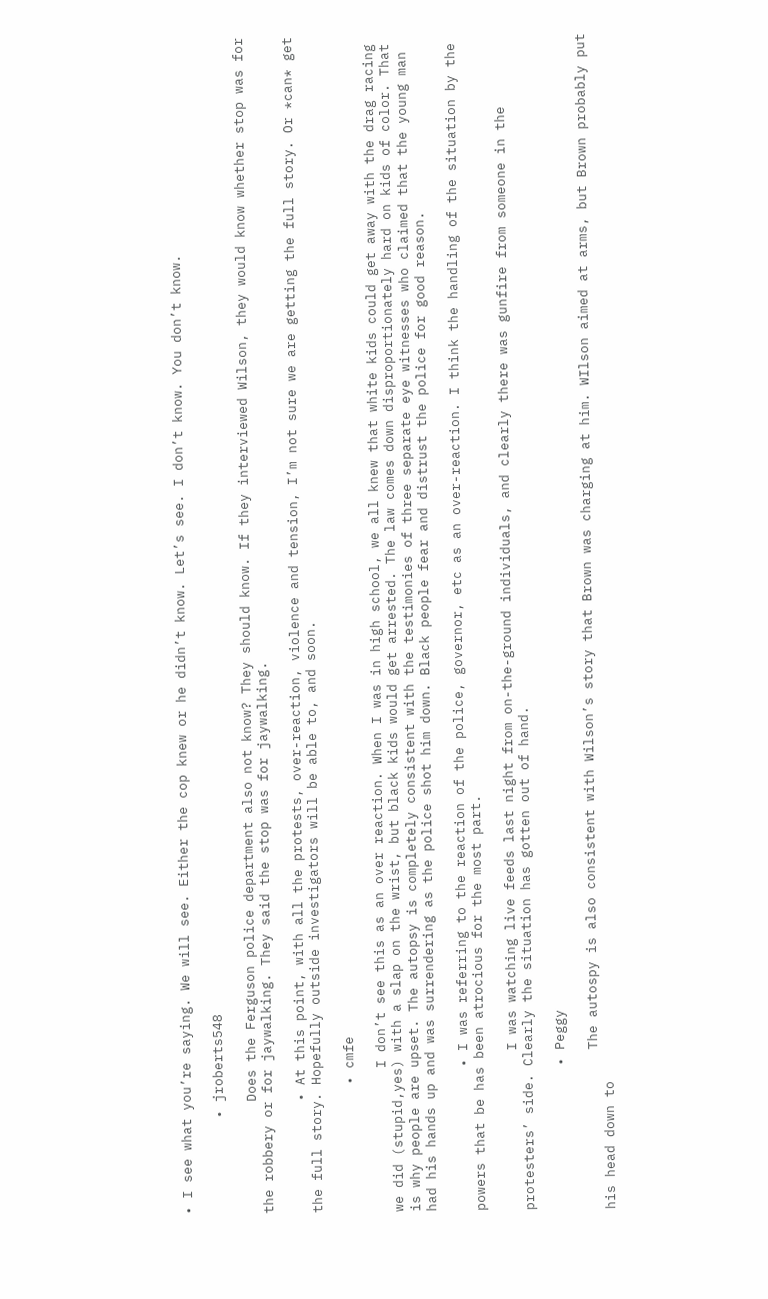• I see what you’re saying. We will see. Either the cop knew or he didn’t know. Let’s see. I don’t know. You don’t know.

            • jroberts548

              Does the Ferguson police department also not know? They should know. If they interviewed Wilson, they would know whether stop was for the robbery or for jaywalking. They said the stop was for jaywalking.

              • At this point, with all the protests, over-reaction, violence and tension, I’m not sure we are getting the full story. Or *can* get the full story. Hopefully outside investigators will be able to, and soon.

                • cmfe

                  I don’t see this as an over reaction. When I was in high school, we all knew that white kids could get away with the drag racing we did (stupid,yes) with a slap on the wrist, but black kids would get arrested. The law comes down disproportionately hard on kids of color. That is why people are upset. The autopsy is completely consistent with the testimonies of three separate eye witnesses who claimed that the young man had his hands up and was surrendering as the police shot him down. Black people fear and distrust the police for good reason.

                  • I was referring to the reaction of the police, governor, etc as an over-reaction. I think the handling of the situation by the powers that be has been atrocious for the most part.

                    I was watching live feeds last night from on-the-ground individuals, and clearly there was gunfire from someone in the protesters’ side. Clearly the situation has gotten out of hand.

                  • Peggy

                    The autospy is also consistent with Wilson’s story that Brown was charging at him. WIlson aimed at arms, but Brown probably put his head down to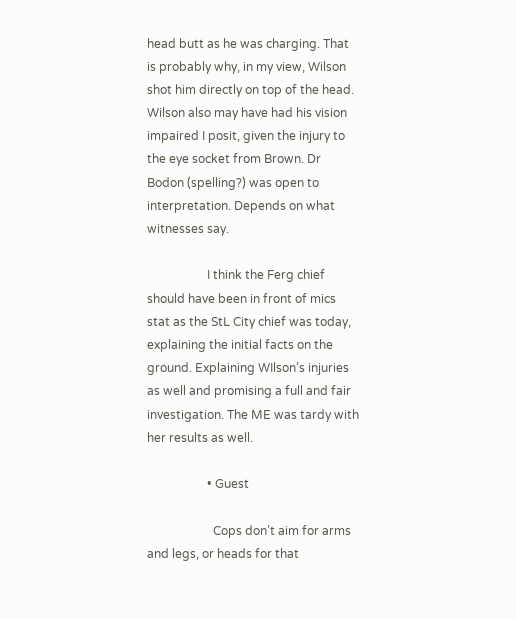head butt as he was charging. That is probably why, in my view, Wilson shot him directly on top of the head. Wilson also may have had his vision impaired I posit, given the injury to the eye socket from Brown. Dr Bodon (spelling?) was open to interpretation. Depends on what witnesses say.

                    I think the Ferg chief should have been in front of mics stat as the StL City chief was today, explaining the initial facts on the ground. Explaining WIlson’s injuries as well and promising a full and fair investigation. The ME was tardy with her results as well.

                    • Guest

                      Cops don’t aim for arms and legs, or heads for that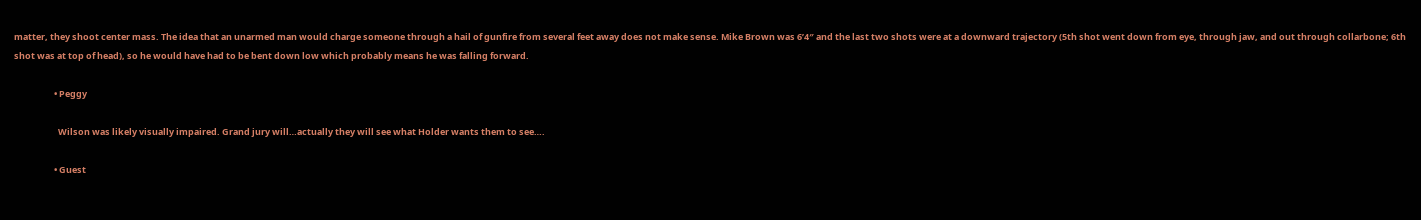matter, they shoot center mass. The idea that an unarmed man would charge someone through a hail of gunfire from several feet away does not make sense. Mike Brown was 6’4″ and the last two shots were at a downward trajectory (5th shot went down from eye, through jaw, and out through collarbone; 6th shot was at top of head), so he would have had to be bent down low which probably means he was falling forward.

                    • Peggy

                      Wilson was likely visually impaired. Grand jury will…actually they will see what Holder wants them to see….

                    • Guest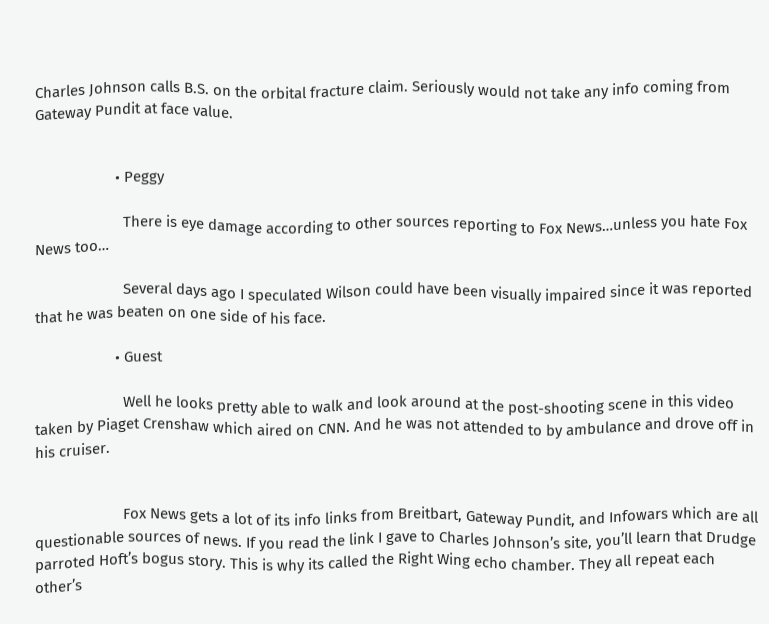Charles Johnson calls B.S. on the orbital fracture claim. Seriously would not take any info coming from Gateway Pundit at face value.


                    • Peggy

                      There is eye damage according to other sources reporting to Fox News…unless you hate Fox News too…

                      Several days ago I speculated Wilson could have been visually impaired since it was reported that he was beaten on one side of his face.

                    • Guest

                      Well he looks pretty able to walk and look around at the post-shooting scene in this video taken by Piaget Crenshaw which aired on CNN. And he was not attended to by ambulance and drove off in his cruiser.


                      Fox News gets a lot of its info links from Breitbart, Gateway Pundit, and Infowars which are all questionable sources of news. If you read the link I gave to Charles Johnson’s site, you’ll learn that Drudge parroted Hoft’s bogus story. This is why its called the Right Wing echo chamber. They all repeat each other’s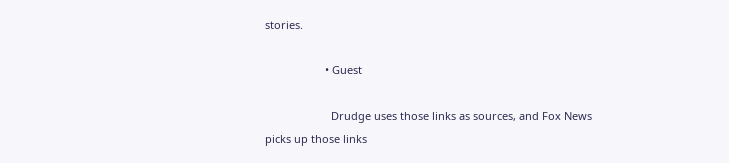stories.

                    • Guest

                      Drudge uses those links as sources, and Fox News picks up those links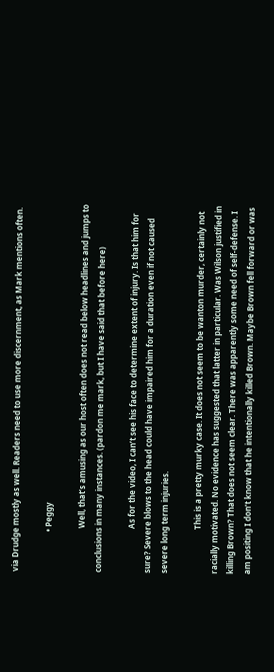via Drudge mostly as well. Readers need to use more discernment, as Mark mentions often.

                    • Peggy

                      Well, that’s amusing as our host often does not read below headlines and jumps to conclusions in many instances. (pardon me mark, but I have said that before here)

                      As for the video, I can’t see his face to determine extent of injury. Is that him for sure? Severe blows to the head could have impaired him for a duration even if not caused severe long term injuries.

                      This is a pretty murky case. It does not seem to be wanton murder, certainly not racially motivated. No evidence has suggested that latter in particular. Was Wilson justified in killing Brown? That does not seem clear. There was apparently some need of self-defense. I am positing I don’t know that he intentionally killed Brown. Maybe Brown fell forward or was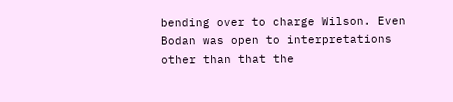bending over to charge Wilson. Even Bodan was open to interpretations other than that the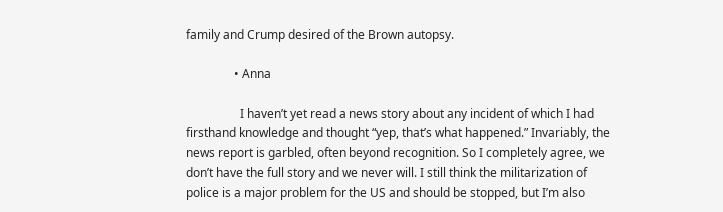family and Crump desired of the Brown autopsy.

                • Anna

                  I haven’t yet read a news story about any incident of which I had firsthand knowledge and thought “yep, that’s what happened.” Invariably, the news report is garbled, often beyond recognition. So I completely agree, we don’t have the full story and we never will. I still think the militarization of police is a major problem for the US and should be stopped, but I’m also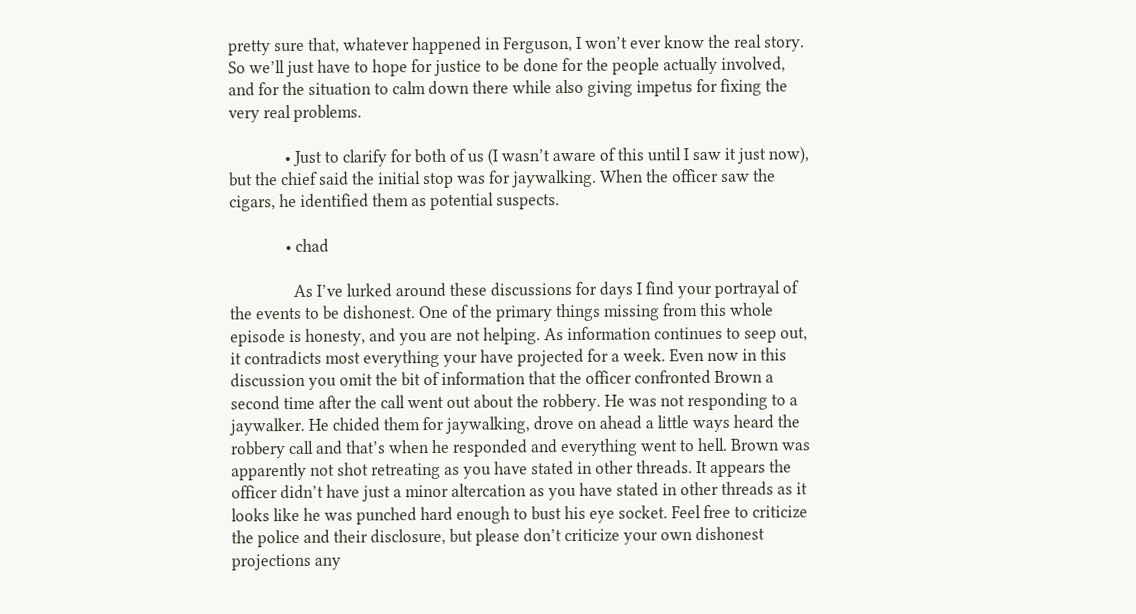pretty sure that, whatever happened in Ferguson, I won’t ever know the real story. So we’ll just have to hope for justice to be done for the people actually involved, and for the situation to calm down there while also giving impetus for fixing the very real problems.

              • Just to clarify for both of us (I wasn’t aware of this until I saw it just now), but the chief said the initial stop was for jaywalking. When the officer saw the cigars, he identified them as potential suspects.

              • chad

                As I’ve lurked around these discussions for days I find your portrayal of the events to be dishonest. One of the primary things missing from this whole episode is honesty, and you are not helping. As information continues to seep out, it contradicts most everything your have projected for a week. Even now in this discussion you omit the bit of information that the officer confronted Brown a second time after the call went out about the robbery. He was not responding to a jaywalker. He chided them for jaywalking, drove on ahead a little ways heard the robbery call and that’s when he responded and everything went to hell. Brown was apparently not shot retreating as you have stated in other threads. It appears the officer didn’t have just a minor altercation as you have stated in other threads as it looks like he was punched hard enough to bust his eye socket. Feel free to criticize the police and their disclosure, but please don’t criticize your own dishonest projections any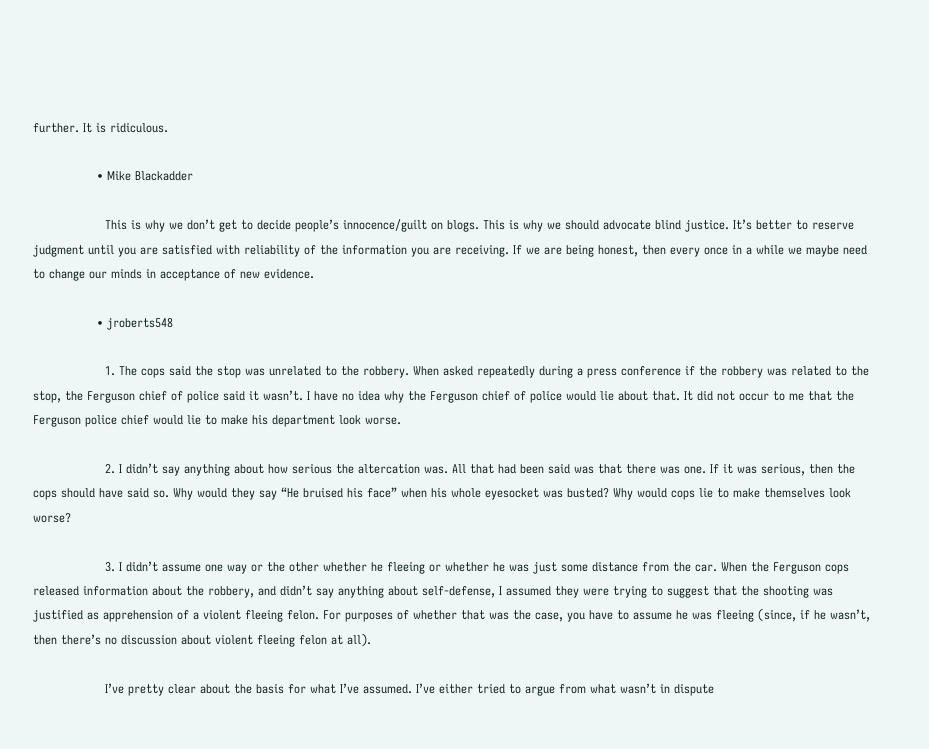further. It is ridiculous.

                • Mike Blackadder

                  This is why we don’t get to decide people’s innocence/guilt on blogs. This is why we should advocate blind justice. It’s better to reserve judgment until you are satisfied with reliability of the information you are receiving. If we are being honest, then every once in a while we maybe need to change our minds in acceptance of new evidence.

                • jroberts548

                  1. The cops said the stop was unrelated to the robbery. When asked repeatedly during a press conference if the robbery was related to the stop, the Ferguson chief of police said it wasn’t. I have no idea why the Ferguson chief of police would lie about that. It did not occur to me that the Ferguson police chief would lie to make his department look worse.

                  2. I didn’t say anything about how serious the altercation was. All that had been said was that there was one. If it was serious, then the cops should have said so. Why would they say “He bruised his face” when his whole eyesocket was busted? Why would cops lie to make themselves look worse?

                  3. I didn’t assume one way or the other whether he fleeing or whether he was just some distance from the car. When the Ferguson cops released information about the robbery, and didn’t say anything about self-defense, I assumed they were trying to suggest that the shooting was justified as apprehension of a violent fleeing felon. For purposes of whether that was the case, you have to assume he was fleeing (since, if he wasn’t, then there’s no discussion about violent fleeing felon at all).

                  I’ve pretty clear about the basis for what I’ve assumed. I’ve either tried to argue from what wasn’t in dispute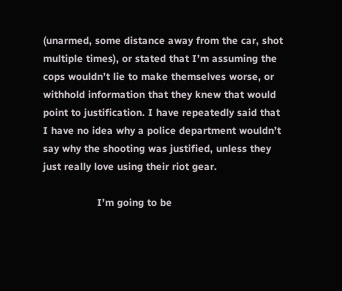(unarmed, some distance away from the car, shot multiple times), or stated that I’m assuming the cops wouldn’t lie to make themselves worse, or withhold information that they knew that would point to justification. I have repeatedly said that I have no idea why a police department wouldn’t say why the shooting was justified, unless they just really love using their riot gear.

                  I’m going to be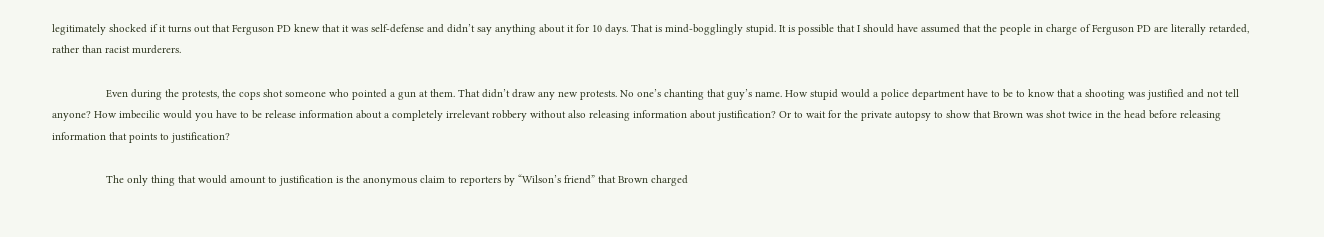legitimately shocked if it turns out that Ferguson PD knew that it was self-defense and didn’t say anything about it for 10 days. That is mind-bogglingly stupid. It is possible that I should have assumed that the people in charge of Ferguson PD are literally retarded, rather than racist murderers.

                  Even during the protests, the cops shot someone who pointed a gun at them. That didn’t draw any new protests. No one’s chanting that guy’s name. How stupid would a police department have to be to know that a shooting was justified and not tell anyone? How imbecilic would you have to be release information about a completely irrelevant robbery without also releasing information about justification? Or to wait for the private autopsy to show that Brown was shot twice in the head before releasing information that points to justification?

                  The only thing that would amount to justification is the anonymous claim to reporters by “Wilson’s friend” that Brown charged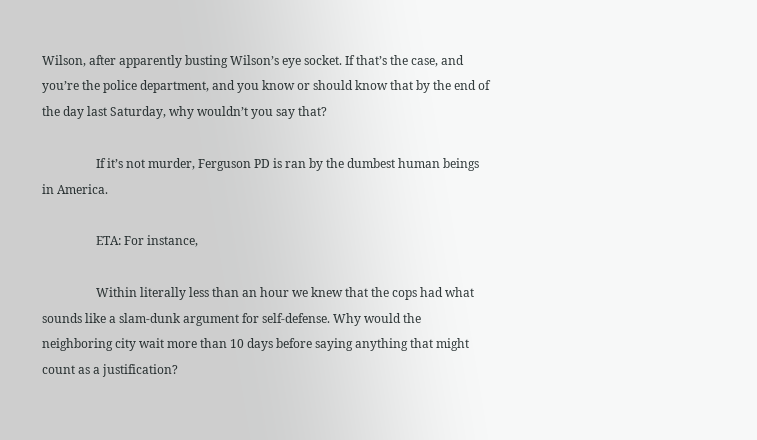Wilson, after apparently busting Wilson’s eye socket. If that’s the case, and you’re the police department, and you know or should know that by the end of the day last Saturday, why wouldn’t you say that?

                  If it’s not murder, Ferguson PD is ran by the dumbest human beings in America.

                  ETA: For instance,

                  Within literally less than an hour we knew that the cops had what sounds like a slam-dunk argument for self-defense. Why would the neighboring city wait more than 10 days before saying anything that might count as a justification?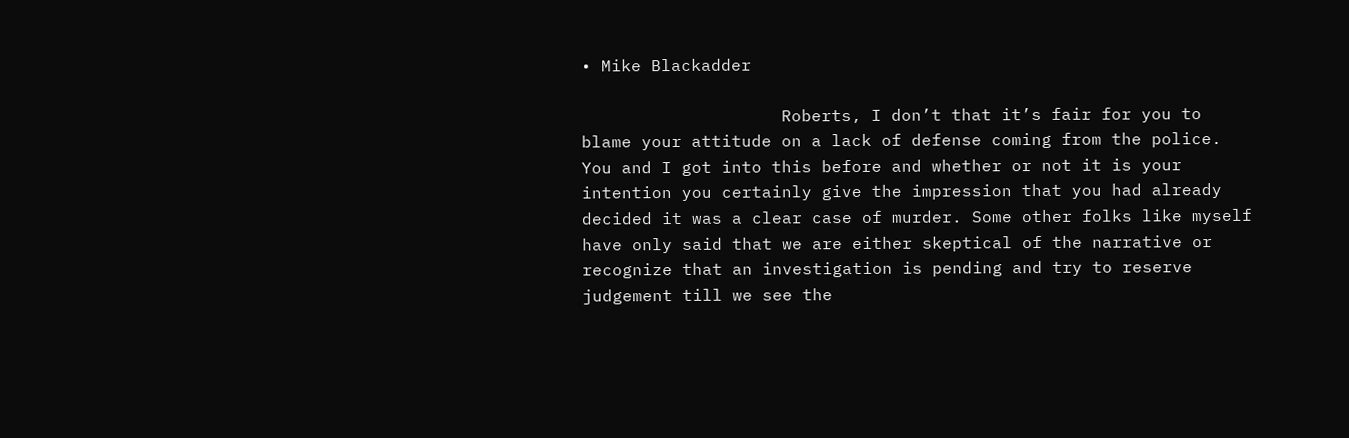• Mike Blackadder

                    Roberts, I don’t that it’s fair for you to blame your attitude on a lack of defense coming from the police. You and I got into this before and whether or not it is your intention you certainly give the impression that you had already decided it was a clear case of murder. Some other folks like myself have only said that we are either skeptical of the narrative or recognize that an investigation is pending and try to reserve judgement till we see the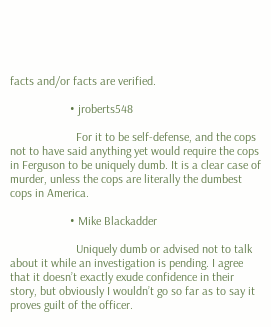facts and/or facts are verified.

                    • jroberts548

                      For it to be self-defense, and the cops not to have said anything yet would require the cops in Ferguson to be uniquely dumb. It is a clear case of murder, unless the cops are literally the dumbest cops in America.

                    • Mike Blackadder

                      Uniquely dumb or advised not to talk about it while an investigation is pending. I agree that it doesn’t exactly exude confidence in their story, but obviously I wouldn’t go so far as to say it proves guilt of the officer.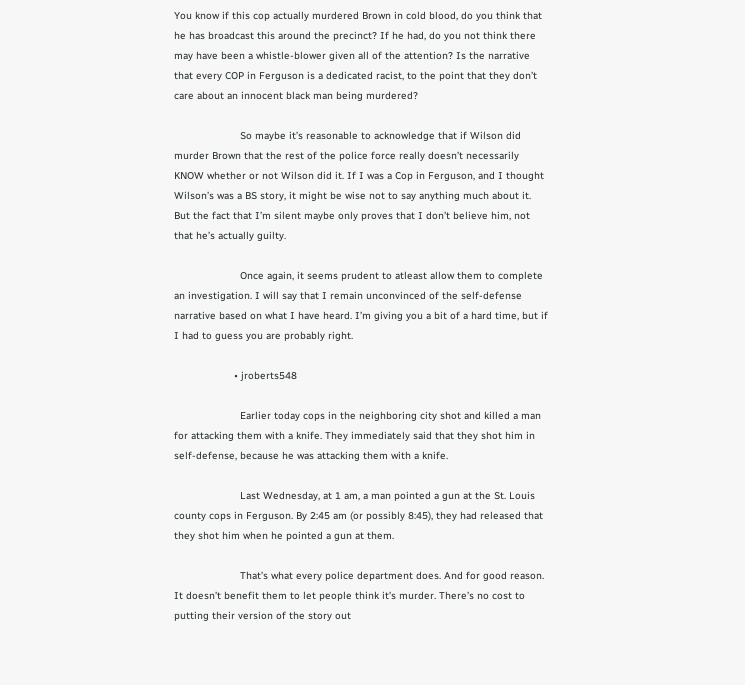You know if this cop actually murdered Brown in cold blood, do you think that he has broadcast this around the precinct? If he had, do you not think there may have been a whistle-blower given all of the attention? Is the narrative that every COP in Ferguson is a dedicated racist, to the point that they don’t care about an innocent black man being murdered?

                      So maybe it’s reasonable to acknowledge that if Wilson did murder Brown that the rest of the police force really doesn’t necessarily KNOW whether or not Wilson did it. If I was a Cop in Ferguson, and I thought Wilson’s was a BS story, it might be wise not to say anything much about it. But the fact that I’m silent maybe only proves that I don’t believe him, not that he’s actually guilty.

                      Once again, it seems prudent to atleast allow them to complete an investigation. I will say that I remain unconvinced of the self-defense narrative based on what I have heard. I’m giving you a bit of a hard time, but if I had to guess you are probably right.

                    • jroberts548

                      Earlier today cops in the neighboring city shot and killed a man for attacking them with a knife. They immediately said that they shot him in self-defense, because he was attacking them with a knife.

                      Last Wednesday, at 1 am, a man pointed a gun at the St. Louis county cops in Ferguson. By 2:45 am (or possibly 8:45), they had released that they shot him when he pointed a gun at them.

                      That’s what every police department does. And for good reason. It doesn’t benefit them to let people think it’s murder. There’s no cost to putting their version of the story out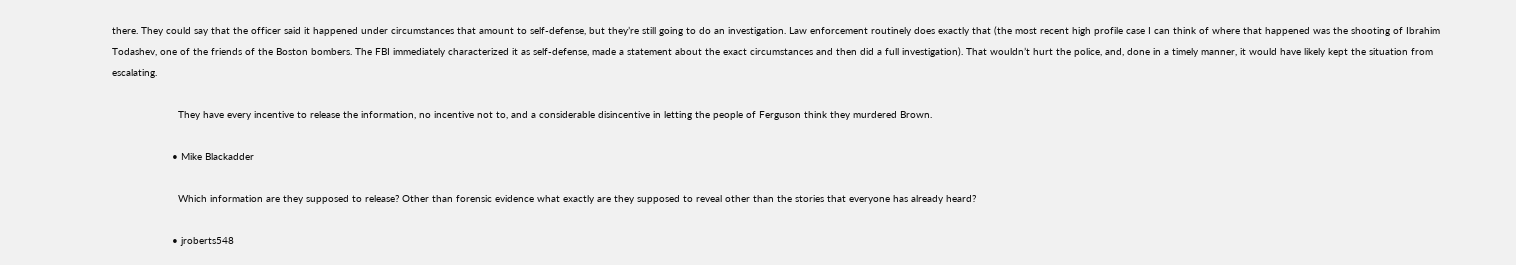there. They could say that the officer said it happened under circumstances that amount to self-defense, but they’re still going to do an investigation. Law enforcement routinely does exactly that (the most recent high profile case I can think of where that happened was the shooting of Ibrahim Todashev, one of the friends of the Boston bombers. The FBI immediately characterized it as self-defense, made a statement about the exact circumstances and then did a full investigation). That wouldn’t hurt the police, and, done in a timely manner, it would have likely kept the situation from escalating.

                      They have every incentive to release the information, no incentive not to, and a considerable disincentive in letting the people of Ferguson think they murdered Brown.

                    • Mike Blackadder

                      Which information are they supposed to release? Other than forensic evidence what exactly are they supposed to reveal other than the stories that everyone has already heard?

                    • jroberts548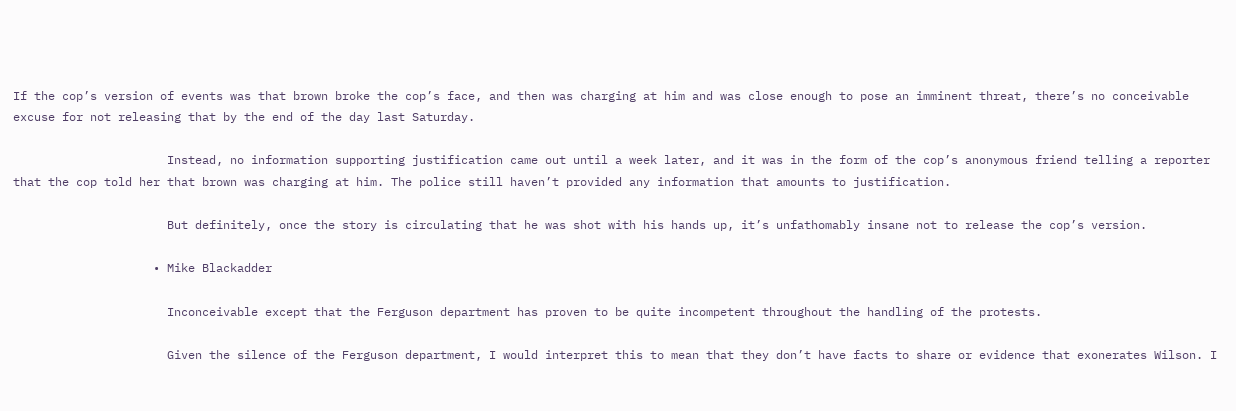If the cop’s version of events was that brown broke the cop’s face, and then was charging at him and was close enough to pose an imminent threat, there’s no conceivable excuse for not releasing that by the end of the day last Saturday.

                      Instead, no information supporting justification came out until a week later, and it was in the form of the cop’s anonymous friend telling a reporter that the cop told her that brown was charging at him. The police still haven’t provided any information that amounts to justification.

                      But definitely, once the story is circulating that he was shot with his hands up, it’s unfathomably insane not to release the cop’s version.

                    • Mike Blackadder

                      Inconceivable except that the Ferguson department has proven to be quite incompetent throughout the handling of the protests.

                      Given the silence of the Ferguson department, I would interpret this to mean that they don’t have facts to share or evidence that exonerates Wilson. I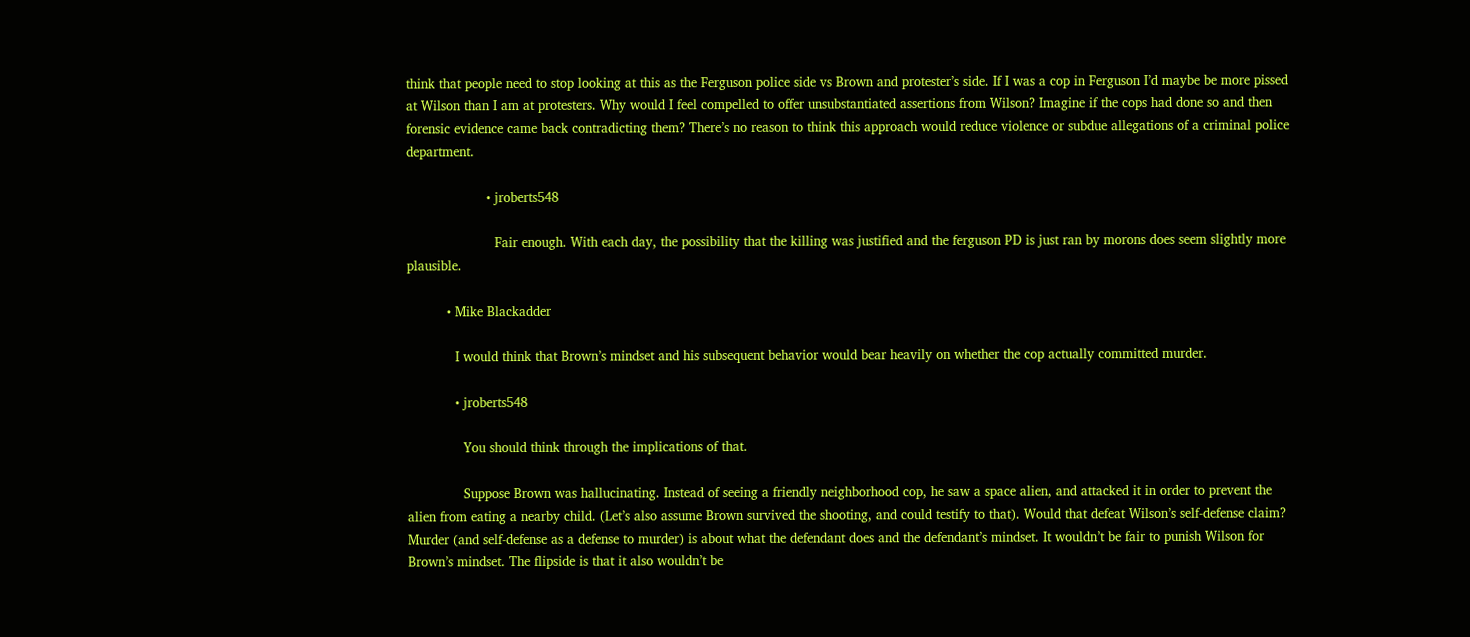think that people need to stop looking at this as the Ferguson police side vs Brown and protester’s side. If I was a cop in Ferguson I’d maybe be more pissed at Wilson than I am at protesters. Why would I feel compelled to offer unsubstantiated assertions from Wilson? Imagine if the cops had done so and then forensic evidence came back contradicting them? There’s no reason to think this approach would reduce violence or subdue allegations of a criminal police department.

                    • jroberts548

                      Fair enough. With each day, the possibility that the killing was justified and the ferguson PD is just ran by morons does seem slightly more plausible.

          • Mike Blackadder

            I would think that Brown’s mindset and his subsequent behavior would bear heavily on whether the cop actually committed murder.

            • jroberts548

              You should think through the implications of that.

              Suppose Brown was hallucinating. Instead of seeing a friendly neighborhood cop, he saw a space alien, and attacked it in order to prevent the alien from eating a nearby child. (Let’s also assume Brown survived the shooting, and could testify to that). Would that defeat Wilson’s self-defense claim? Murder (and self-defense as a defense to murder) is about what the defendant does and the defendant’s mindset. It wouldn’t be fair to punish Wilson for Brown’s mindset. The flipside is that it also wouldn’t be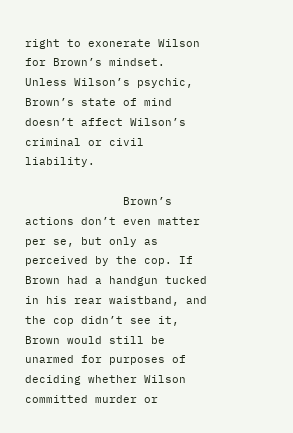right to exonerate Wilson for Brown’s mindset. Unless Wilson’s psychic, Brown’s state of mind doesn’t affect Wilson’s criminal or civil liability.

              Brown’s actions don’t even matter per se, but only as perceived by the cop. If Brown had a handgun tucked in his rear waistband, and the cop didn’t see it, Brown would still be unarmed for purposes of deciding whether Wilson committed murder or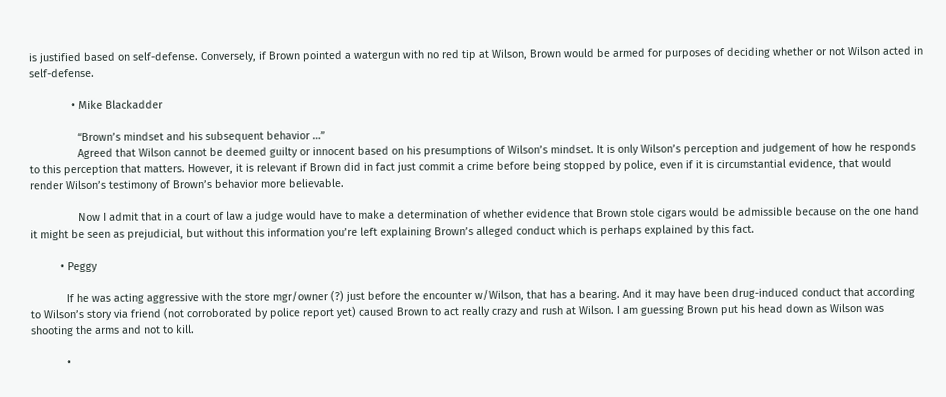is justified based on self-defense. Conversely, if Brown pointed a watergun with no red tip at Wilson, Brown would be armed for purposes of deciding whether or not Wilson acted in self-defense.

              • Mike Blackadder

                “Brown’s mindset and his subsequent behavior …”
                Agreed that Wilson cannot be deemed guilty or innocent based on his presumptions of Wilson’s mindset. It is only Wilson’s perception and judgement of how he responds to this perception that matters. However, it is relevant if Brown did in fact just commit a crime before being stopped by police, even if it is circumstantial evidence, that would render Wilson’s testimony of Brown’s behavior more believable.

                Now I admit that in a court of law a judge would have to make a determination of whether evidence that Brown stole cigars would be admissible because on the one hand it might be seen as prejudicial, but without this information you’re left explaining Brown’s alleged conduct which is perhaps explained by this fact.

          • Peggy

            If he was acting aggressive with the store mgr/owner (?) just before the encounter w/Wilson, that has a bearing. And it may have been drug-induced conduct that according to Wilson’s story via friend (not corroborated by police report yet) caused Brown to act really crazy and rush at Wilson. I am guessing Brown put his head down as Wilson was shooting the arms and not to kill.

            •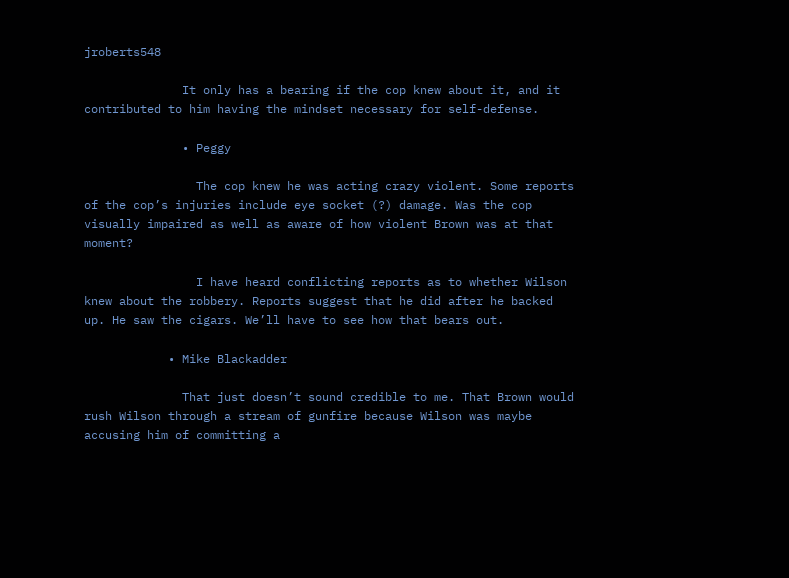jroberts548

              It only has a bearing if the cop knew about it, and it contributed to him having the mindset necessary for self-defense.

              • Peggy

                The cop knew he was acting crazy violent. Some reports of the cop’s injuries include eye socket (?) damage. Was the cop visually impaired as well as aware of how violent Brown was at that moment?

                I have heard conflicting reports as to whether Wilson knew about the robbery. Reports suggest that he did after he backed up. He saw the cigars. We’ll have to see how that bears out.

            • Mike Blackadder

              That just doesn’t sound credible to me. That Brown would rush Wilson through a stream of gunfire because Wilson was maybe accusing him of committing a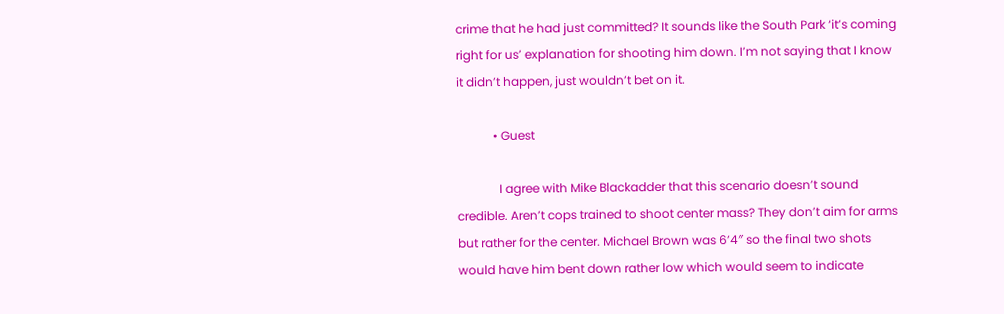crime that he had just committed? It sounds like the South Park ‘it’s coming right for us’ explanation for shooting him down. I’m not saying that I know it didn’t happen, just wouldn’t bet on it.

            • Guest

              I agree with Mike Blackadder that this scenario doesn’t sound credible. Aren’t cops trained to shoot center mass? They don’t aim for arms but rather for the center. Michael Brown was 6’4″ so the final two shots would have him bent down rather low which would seem to indicate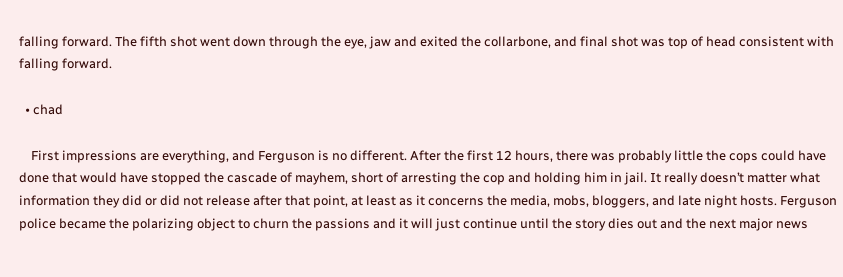falling forward. The fifth shot went down through the eye, jaw and exited the collarbone, and final shot was top of head consistent with falling forward.

  • chad

    First impressions are everything, and Ferguson is no different. After the first 12 hours, there was probably little the cops could have done that would have stopped the cascade of mayhem, short of arresting the cop and holding him in jail. It really doesn’t matter what information they did or did not release after that point, at least as it concerns the media, mobs, bloggers, and late night hosts. Ferguson police became the polarizing object to churn the passions and it will just continue until the story dies out and the next major news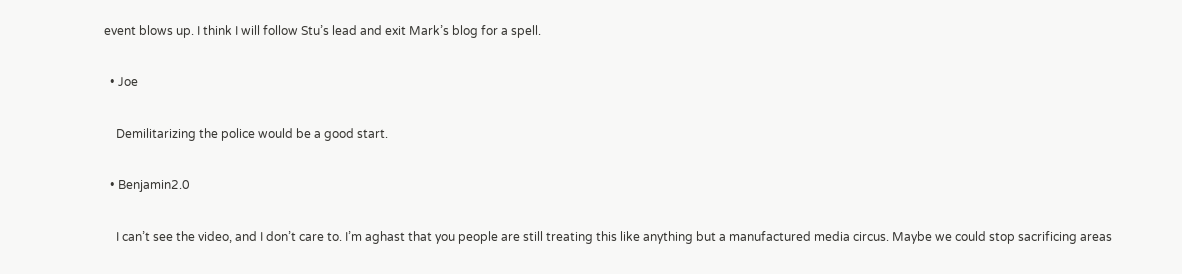event blows up. I think I will follow Stu’s lead and exit Mark’s blog for a spell.

  • Joe

    Demilitarizing the police would be a good start.

  • Benjamin2.0

    I can’t see the video, and I don’t care to. I’m aghast that you people are still treating this like anything but a manufactured media circus. Maybe we could stop sacrificing areas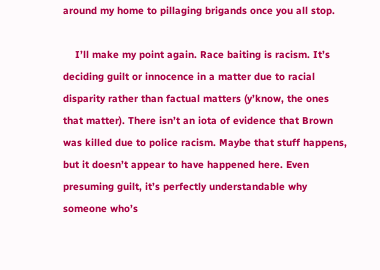around my home to pillaging brigands once you all stop.

    I’ll make my point again. Race baiting is racism. It’s deciding guilt or innocence in a matter due to racial disparity rather than factual matters (y’know, the ones that matter). There isn’t an iota of evidence that Brown was killed due to police racism. Maybe that stuff happens, but it doesn’t appear to have happened here. Even presuming guilt, it’s perfectly understandable why someone who’s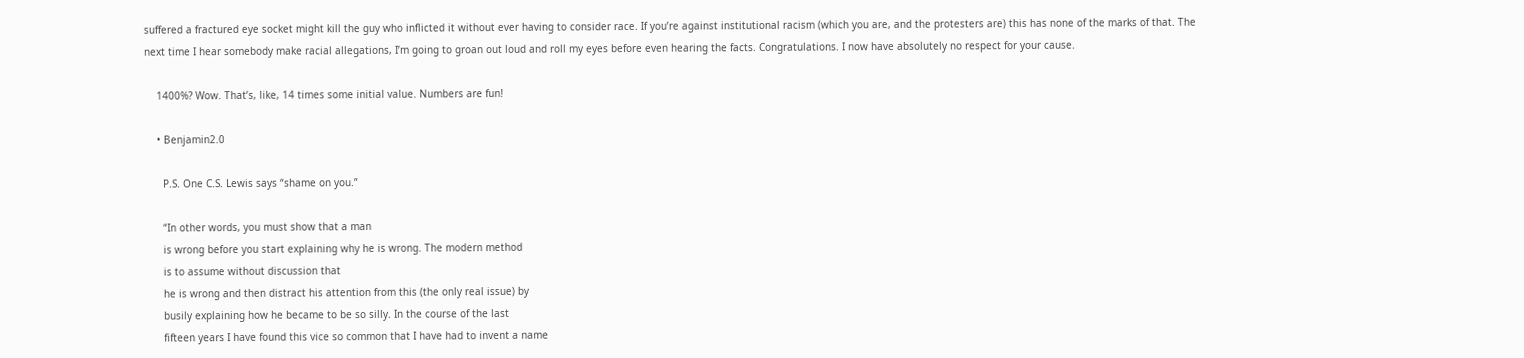suffered a fractured eye socket might kill the guy who inflicted it without ever having to consider race. If you’re against institutional racism (which you are, and the protesters are) this has none of the marks of that. The next time I hear somebody make racial allegations, I’m going to groan out loud and roll my eyes before even hearing the facts. Congratulations. I now have absolutely no respect for your cause.

    1400%? Wow. That’s, like, 14 times some initial value. Numbers are fun!

    • Benjamin2.0

      P.S. One C.S. Lewis says “shame on you.”

      “In other words, you must show that a man
      is wrong before you start explaining why he is wrong. The modern method
      is to assume without discussion that
      he is wrong and then distract his attention from this (the only real issue) by
      busily explaining how he became to be so silly. In the course of the last
      fifteen years I have found this vice so common that I have had to invent a name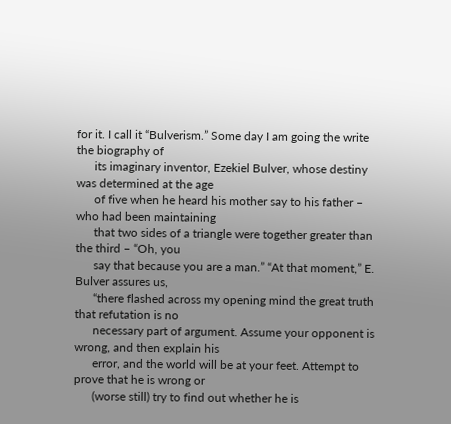for it. I call it “Bulverism.” Some day I am going the write the biography of
      its imaginary inventor, Ezekiel Bulver, whose destiny was determined at the age
      of five when he heard his mother say to his father – who had been maintaining
      that two sides of a triangle were together greater than the third – “Oh, you
      say that because you are a man.” “At that moment,” E. Bulver assures us,
      “there flashed across my opening mind the great truth that refutation is no
      necessary part of argument. Assume your opponent is wrong, and then explain his
      error, and the world will be at your feet. Attempt to prove that he is wrong or
      (worse still) try to find out whether he is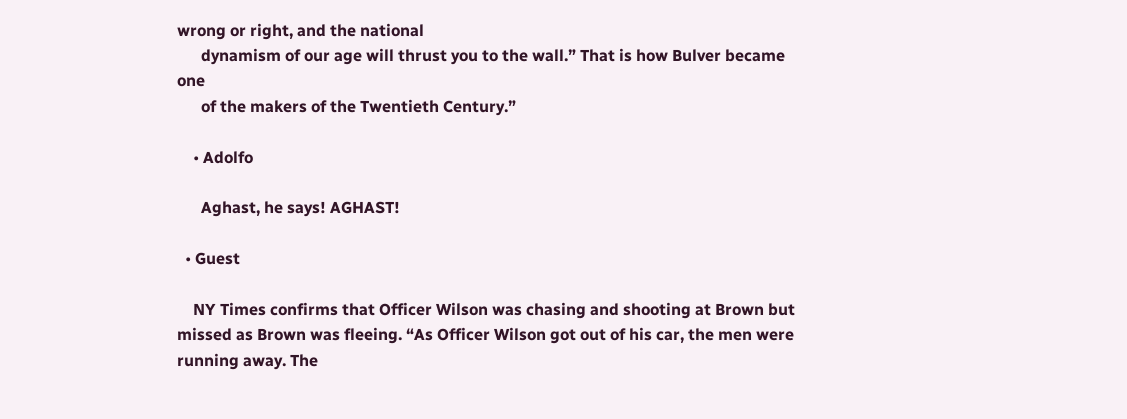wrong or right, and the national
      dynamism of our age will thrust you to the wall.” That is how Bulver became one
      of the makers of the Twentieth Century.”

    • Adolfo

      Aghast, he says! AGHAST!

  • Guest

    NY Times confirms that Officer Wilson was chasing and shooting at Brown but missed as Brown was fleeing. “As Officer Wilson got out of his car, the men were running away. The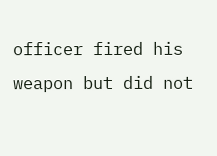officer fired his weapon but did not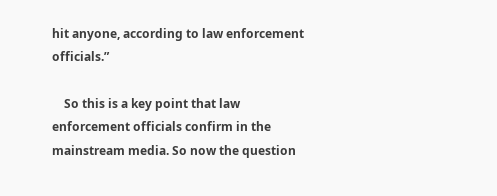hit anyone, according to law enforcement officials.”

    So this is a key point that law enforcement officials confirm in the mainstream media. So now the question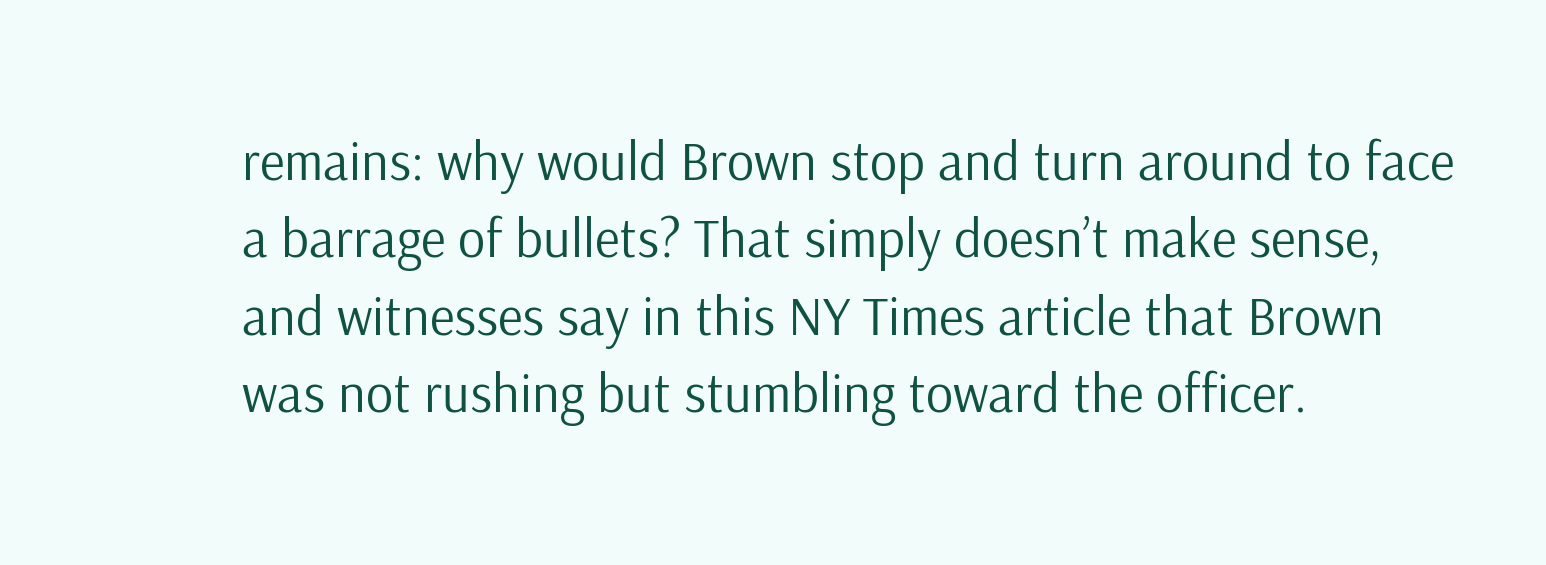remains: why would Brown stop and turn around to face a barrage of bullets? That simply doesn’t make sense, and witnesses say in this NY Times article that Brown was not rushing but stumbling toward the officer.